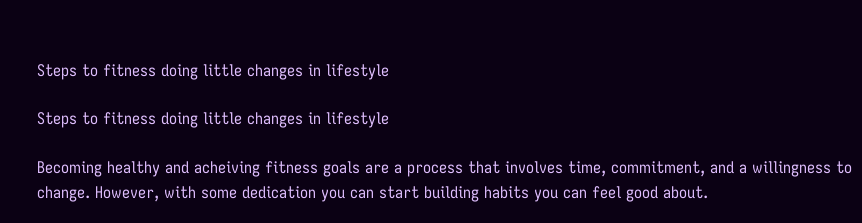Steps to fitness doing little changes in lifestyle

Steps to fitness doing little changes in lifestyle

Becoming healthy and acheiving fitness goals are a process that involves time, commitment, and a willingness to change. However, with some dedication you can start building habits you can feel good about.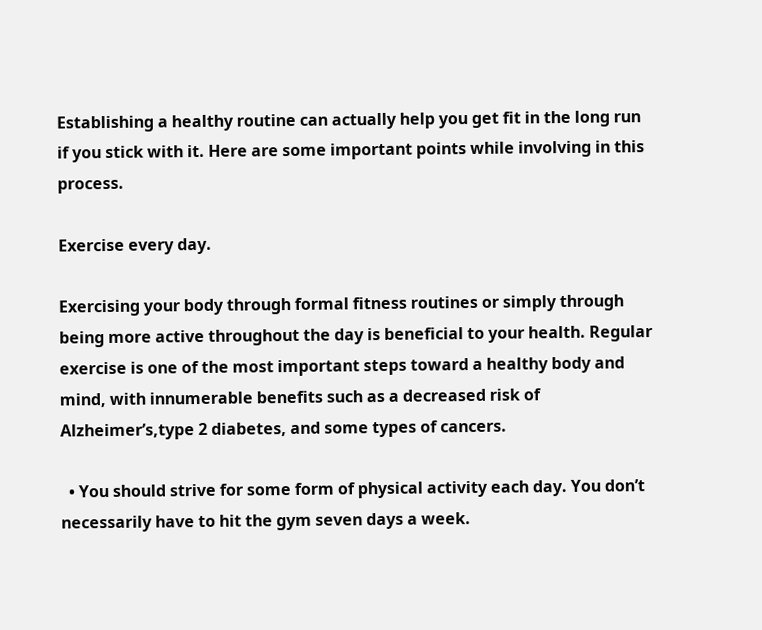Establishing a healthy routine can actually help you get fit in the long run if you stick with it. Here are some important points while involving in this process.

Exercise every day.

Exercising your body through formal fitness routines or simply through being more active throughout the day is beneficial to your health. Regular exercise is one of the most important steps toward a healthy body and mind, with innumerable benefits such as a decreased risk of Alzheimer’s,type 2 diabetes, and some types of cancers.

  • You should strive for some form of physical activity each day. You don’t necessarily have to hit the gym seven days a week.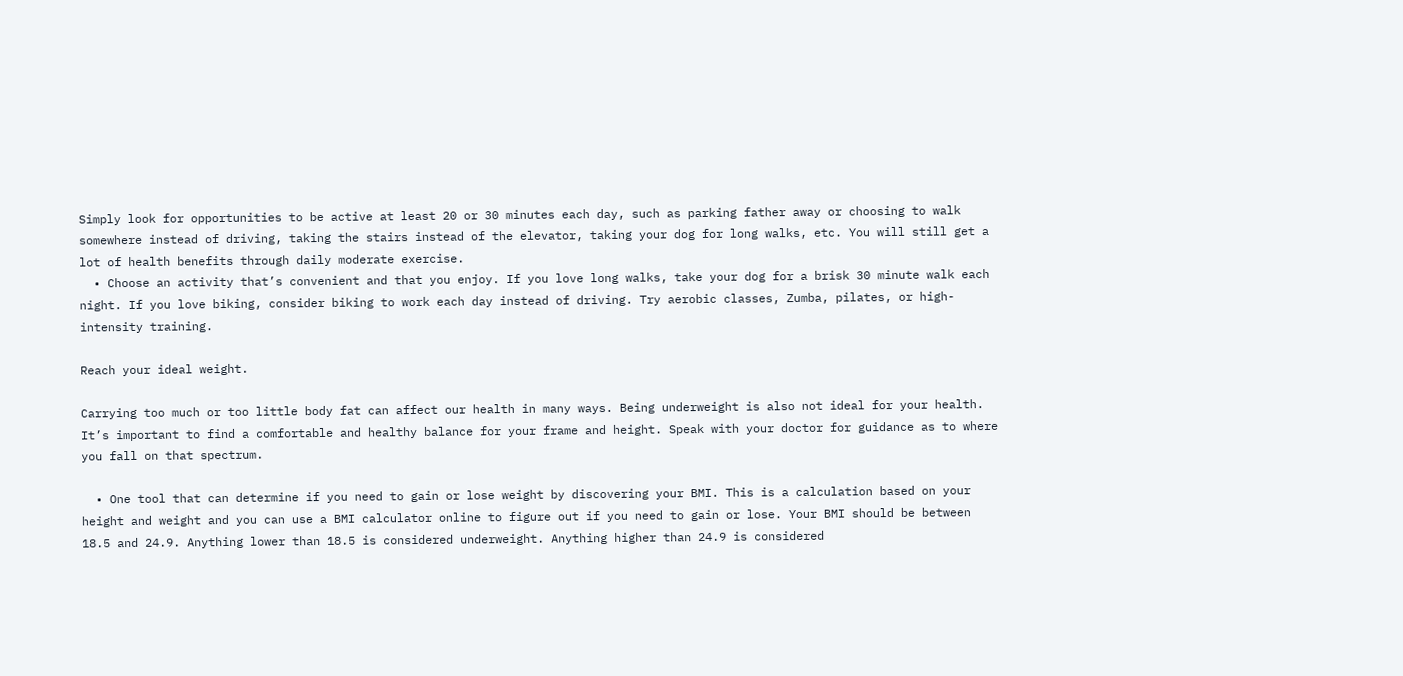Simply look for opportunities to be active at least 20 or 30 minutes each day, such as parking father away or choosing to walk somewhere instead of driving, taking the stairs instead of the elevator, taking your dog for long walks, etc. You will still get a lot of health benefits through daily moderate exercise.
  • Choose an activity that’s convenient and that you enjoy. If you love long walks, take your dog for a brisk 30 minute walk each night. If you love biking, consider biking to work each day instead of driving. Try aerobic classes, Zumba, pilates, or high-intensity training.

Reach your ideal weight.

Carrying too much or too little body fat can affect our health in many ways. Being underweight is also not ideal for your health. It’s important to find a comfortable and healthy balance for your frame and height. Speak with your doctor for guidance as to where you fall on that spectrum.

  • One tool that can determine if you need to gain or lose weight by discovering your BMI. This is a calculation based on your height and weight and you can use a BMI calculator online to figure out if you need to gain or lose. Your BMI should be between 18.5 and 24.9. Anything lower than 18.5 is considered underweight. Anything higher than 24.9 is considered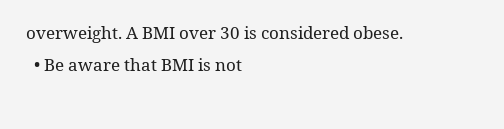overweight. A BMI over 30 is considered obese.
  • Be aware that BMI is not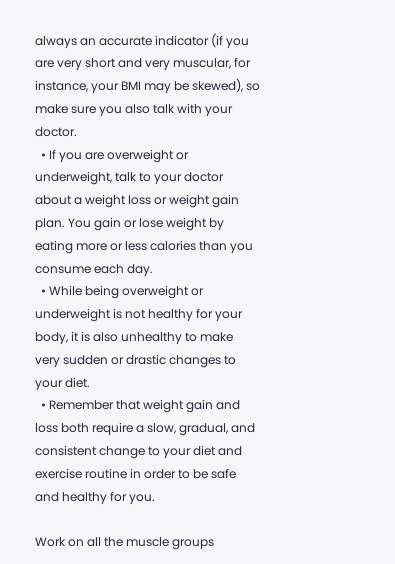always an accurate indicator (if you are very short and very muscular, for instance, your BMI may be skewed), so make sure you also talk with your doctor.
  • If you are overweight or underweight, talk to your doctor about a weight loss or weight gain plan. You gain or lose weight by eating more or less calories than you consume each day.
  • While being overweight or underweight is not healthy for your body, it is also unhealthy to make very sudden or drastic changes to your diet.
  • Remember that weight gain and loss both require a slow, gradual, and consistent change to your diet and exercise routine in order to be safe and healthy for you.

Work on all the muscle groups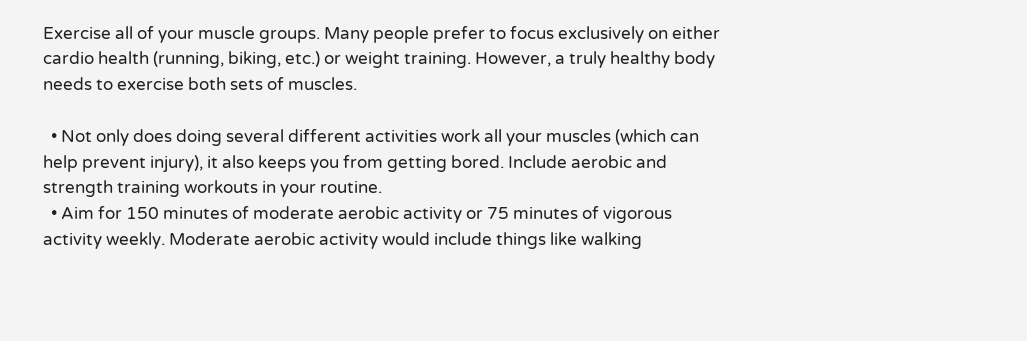Exercise all of your muscle groups. Many people prefer to focus exclusively on either cardio health (running, biking, etc.) or weight training. However, a truly healthy body needs to exercise both sets of muscles.

  • Not only does doing several different activities work all your muscles (which can help prevent injury), it also keeps you from getting bored. Include aerobic and strength training workouts in your routine.
  • Aim for 150 minutes of moderate aerobic activity or 75 minutes of vigorous activity weekly. Moderate aerobic activity would include things like walking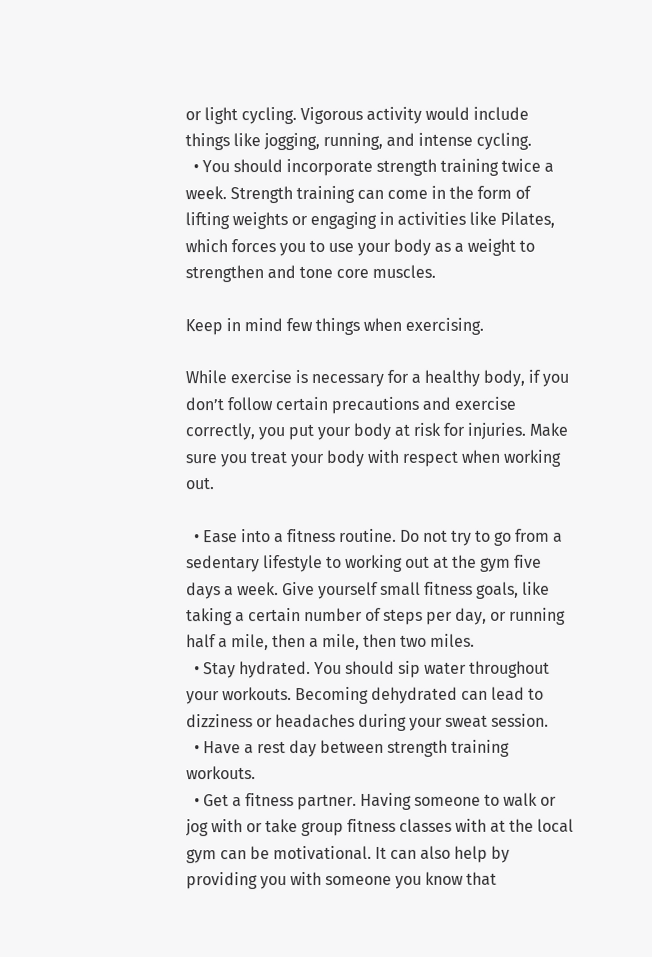or light cycling. Vigorous activity would include things like jogging, running, and intense cycling.
  • You should incorporate strength training twice a week. Strength training can come in the form of lifting weights or engaging in activities like Pilates, which forces you to use your body as a weight to strengthen and tone core muscles.

Keep in mind few things when exercising.

While exercise is necessary for a healthy body, if you don’t follow certain precautions and exercise correctly, you put your body at risk for injuries. Make sure you treat your body with respect when working out.

  • Ease into a fitness routine. Do not try to go from a sedentary lifestyle to working out at the gym five days a week. Give yourself small fitness goals, like taking a certain number of steps per day, or running half a mile, then a mile, then two miles.
  • Stay hydrated. You should sip water throughout your workouts. Becoming dehydrated can lead to dizziness or headaches during your sweat session.
  • Have a rest day between strength training workouts.
  • Get a fitness partner. Having someone to walk or jog with or take group fitness classes with at the local gym can be motivational. It can also help by providing you with someone you know that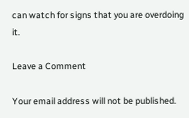can watch for signs that you are overdoing it.

Leave a Comment

Your email address will not be published.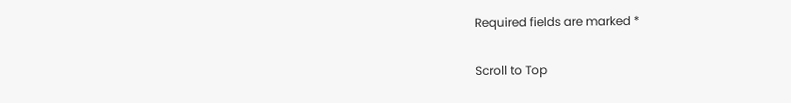Required fields are marked *

Scroll to Top